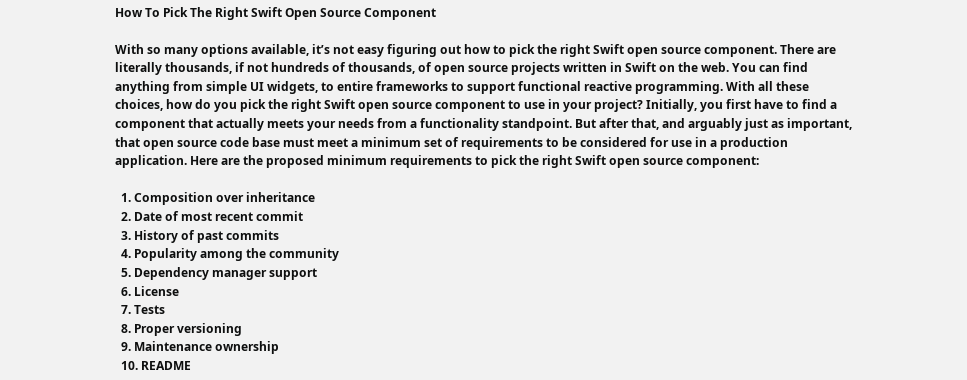How To Pick The Right Swift Open Source Component

With so many options available, it’s not easy figuring out how to pick the right Swift open source component. There are literally thousands, if not hundreds of thousands, of open source projects written in Swift on the web. You can find anything from simple UI widgets, to entire frameworks to support functional reactive programming. With all these choices, how do you pick the right Swift open source component to use in your project? Initially, you first have to find a component that actually meets your needs from a functionality standpoint. But after that, and arguably just as important, that open source code base must meet a minimum set of requirements to be considered for use in a production application. Here are the proposed minimum requirements to pick the right Swift open source component:

  1. Composition over inheritance
  2. Date of most recent commit
  3. History of past commits
  4. Popularity among the community
  5. Dependency manager support
  6. License
  7. Tests
  8. Proper versioning
  9. Maintenance ownership
  10. README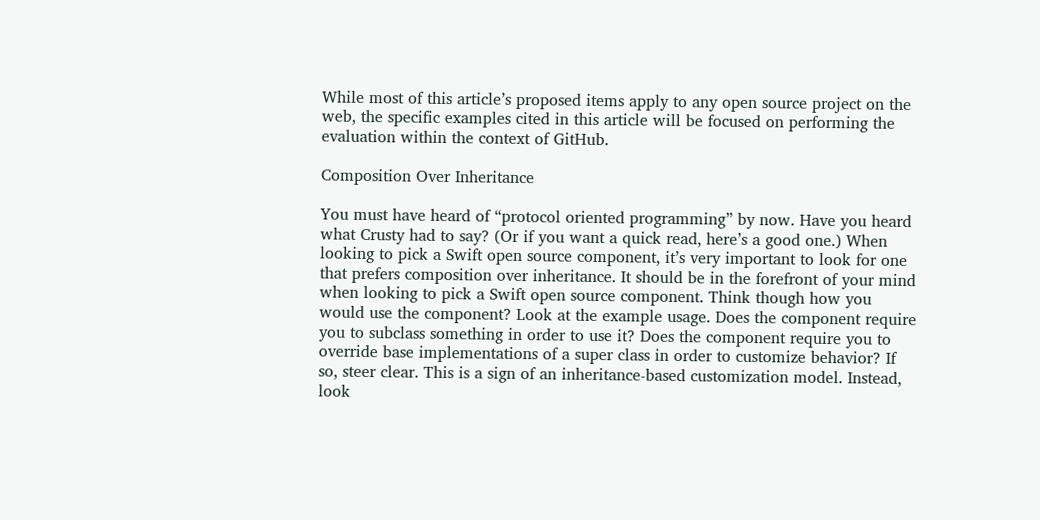While most of this article’s proposed items apply to any open source project on the web, the specific examples cited in this article will be focused on performing the evaluation within the context of GitHub.

Composition Over Inheritance

You must have heard of “protocol oriented programming” by now. Have you heard what Crusty had to say? (Or if you want a quick read, here’s a good one.) When looking to pick a Swift open source component, it’s very important to look for one that prefers composition over inheritance. It should be in the forefront of your mind when looking to pick a Swift open source component. Think though how you would use the component? Look at the example usage. Does the component require you to subclass something in order to use it? Does the component require you to override base implementations of a super class in order to customize behavior? If so, steer clear. This is a sign of an inheritance-based customization model. Instead, look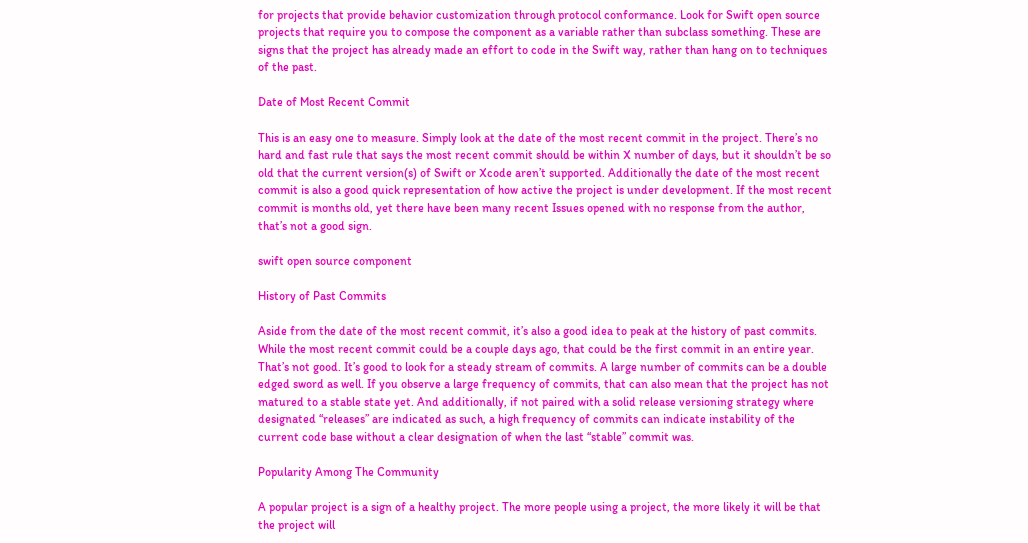for projects that provide behavior customization through protocol conformance. Look for Swift open source projects that require you to compose the component as a variable rather than subclass something. These are signs that the project has already made an effort to code in the Swift way, rather than hang on to techniques of the past.

Date of Most Recent Commit

This is an easy one to measure. Simply look at the date of the most recent commit in the project. There’s no hard and fast rule that says the most recent commit should be within X number of days, but it shouldn’t be so old that the current version(s) of Swift or Xcode aren’t supported. Additionally the date of the most recent commit is also a good quick representation of how active the project is under development. If the most recent commit is months old, yet there have been many recent Issues opened with no response from the author, that’s not a good sign.

swift open source component

History of Past Commits

Aside from the date of the most recent commit, it’s also a good idea to peak at the history of past commits. While the most recent commit could be a couple days ago, that could be the first commit in an entire year. That’s not good. It’s good to look for a steady stream of commits. A large number of commits can be a double edged sword as well. If you observe a large frequency of commits, that can also mean that the project has not matured to a stable state yet. And additionally, if not paired with a solid release versioning strategy where designated “releases” are indicated as such, a high frequency of commits can indicate instability of the current code base without a clear designation of when the last “stable” commit was.

Popularity Among The Community

A popular project is a sign of a healthy project. The more people using a project, the more likely it will be that the project will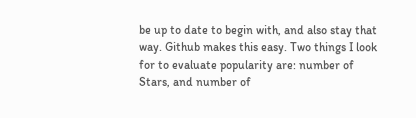be up to date to begin with, and also stay that way. Github makes this easy. Two things I look for to evaluate popularity are: number of Stars, and number of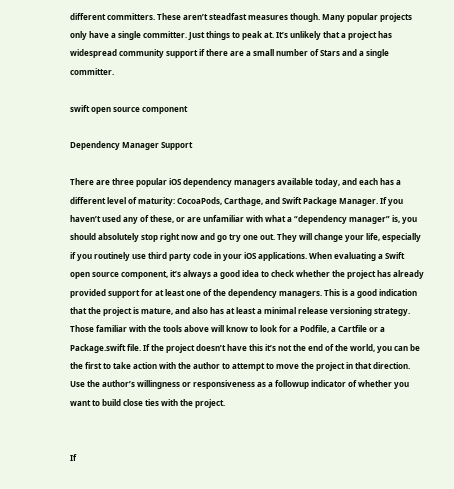different committers. These aren’t steadfast measures though. Many popular projects only have a single committer. Just things to peak at. It’s unlikely that a project has widespread community support if there are a small number of Stars and a single committer.

swift open source component

Dependency Manager Support

There are three popular iOS dependency managers available today, and each has a different level of maturity: CocoaPods, Carthage, and Swift Package Manager. If you haven’t used any of these, or are unfamiliar with what a “dependency manager” is, you should absolutely stop right now and go try one out. They will change your life, especially if you routinely use third party code in your iOS applications. When evaluating a Swift open source component, it’s always a good idea to check whether the project has already provided support for at least one of the dependency managers. This is a good indication that the project is mature, and also has at least a minimal release versioning strategy. Those familiar with the tools above will know to look for a Podfile, a Cartfile or a Package.swift file. If the project doesn’t have this it’s not the end of the world, you can be the first to take action with the author to attempt to move the project in that direction. Use the author’s willingness or responsiveness as a followup indicator of whether you want to build close ties with the project.


If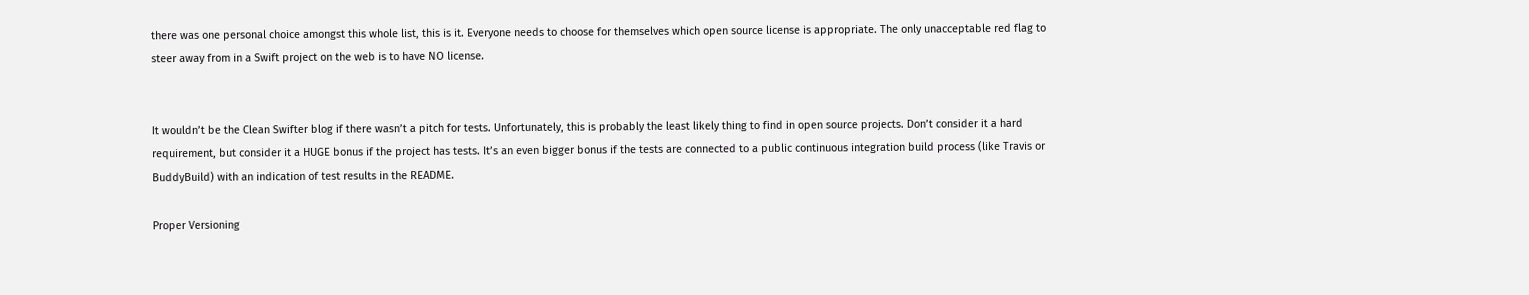there was one personal choice amongst this whole list, this is it. Everyone needs to choose for themselves which open source license is appropriate. The only unacceptable red flag to steer away from in a Swift project on the web is to have NO license.


It wouldn’t be the Clean Swifter blog if there wasn’t a pitch for tests. Unfortunately, this is probably the least likely thing to find in open source projects. Don’t consider it a hard requirement, but consider it a HUGE bonus if the project has tests. It’s an even bigger bonus if the tests are connected to a public continuous integration build process (like Travis or BuddyBuild) with an indication of test results in the README.

Proper Versioning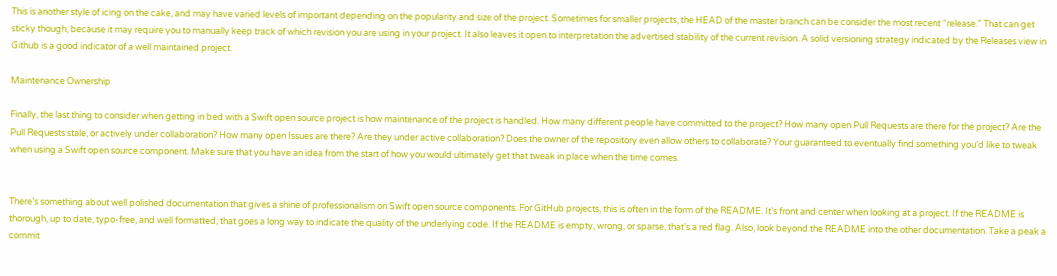This is another style of icing on the cake, and may have varied levels of important depending on the popularity and size of the project. Sometimes for smaller projects, the HEAD of the master branch can be consider the most recent “release.” That can get sticky though, because it may require you to manually keep track of which revision you are using in your project. It also leaves it open to interpretation the advertised stability of the current revision. A solid versioning strategy indicated by the Releases view in Github is a good indicator of a well maintained project.

Maintenance Ownership

Finally, the last thing to consider when getting in bed with a Swift open source project is how maintenance of the project is handled. How many different people have committed to the project? How many open Pull Requests are there for the project? Are the Pull Requests stale, or actively under collaboration? How many open Issues are there? Are they under active collaboration? Does the owner of the repository even allow others to collaborate? Your guaranteed to eventually find something you’d like to tweak when using a Swift open source component. Make sure that you have an idea from the start of how you would ultimately get that tweak in place when the time comes.


There’s something about well polished documentation that gives a shine of professionalism on Swift open source components. For GitHub projects, this is often in the form of the README. It’s front and center when looking at a project. If the README is thorough, up to date, typo-free, and well formatted, that goes a long way to indicate the quality of the underlying code. If the README is empty, wrong, or sparse, that’s a red flag. Also, look beyond the README into the other documentation. Take a peak a commit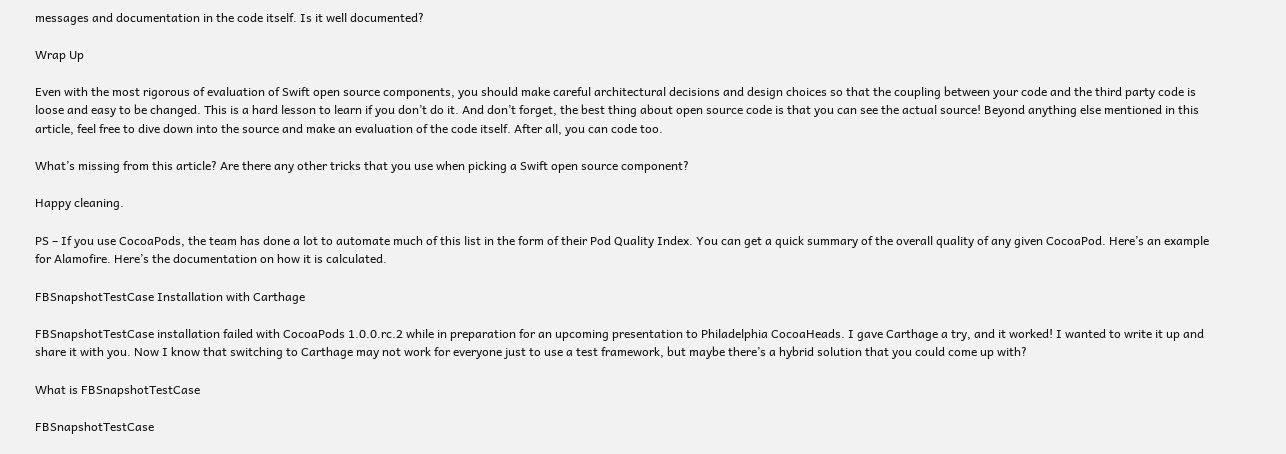messages and documentation in the code itself. Is it well documented?

Wrap Up

Even with the most rigorous of evaluation of Swift open source components, you should make careful architectural decisions and design choices so that the coupling between your code and the third party code is loose and easy to be changed. This is a hard lesson to learn if you don’t do it. And don’t forget, the best thing about open source code is that you can see the actual source! Beyond anything else mentioned in this article, feel free to dive down into the source and make an evaluation of the code itself. After all, you can code too.

What’s missing from this article? Are there any other tricks that you use when picking a Swift open source component?

Happy cleaning.

PS – If you use CocoaPods, the team has done a lot to automate much of this list in the form of their Pod Quality Index. You can get a quick summary of the overall quality of any given CocoaPod. Here’s an example for Alamofire. Here’s the documentation on how it is calculated.

FBSnapshotTestCase Installation with Carthage

FBSnapshotTestCase installation failed with CocoaPods 1.0.0.rc.2 while in preparation for an upcoming presentation to Philadelphia CocoaHeads. I gave Carthage a try, and it worked! I wanted to write it up and share it with you. Now I know that switching to Carthage may not work for everyone just to use a test framework, but maybe there’s a hybrid solution that you could come up with?

What is FBSnapshotTestCase

FBSnapshotTestCase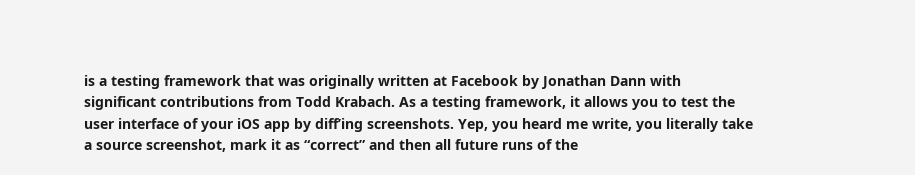is a testing framework that was originally written at Facebook by Jonathan Dann with significant contributions from Todd Krabach. As a testing framework, it allows you to test the user interface of your iOS app by diff’ing screenshots. Yep, you heard me write, you literally take a source screenshot, mark it as “correct” and then all future runs of the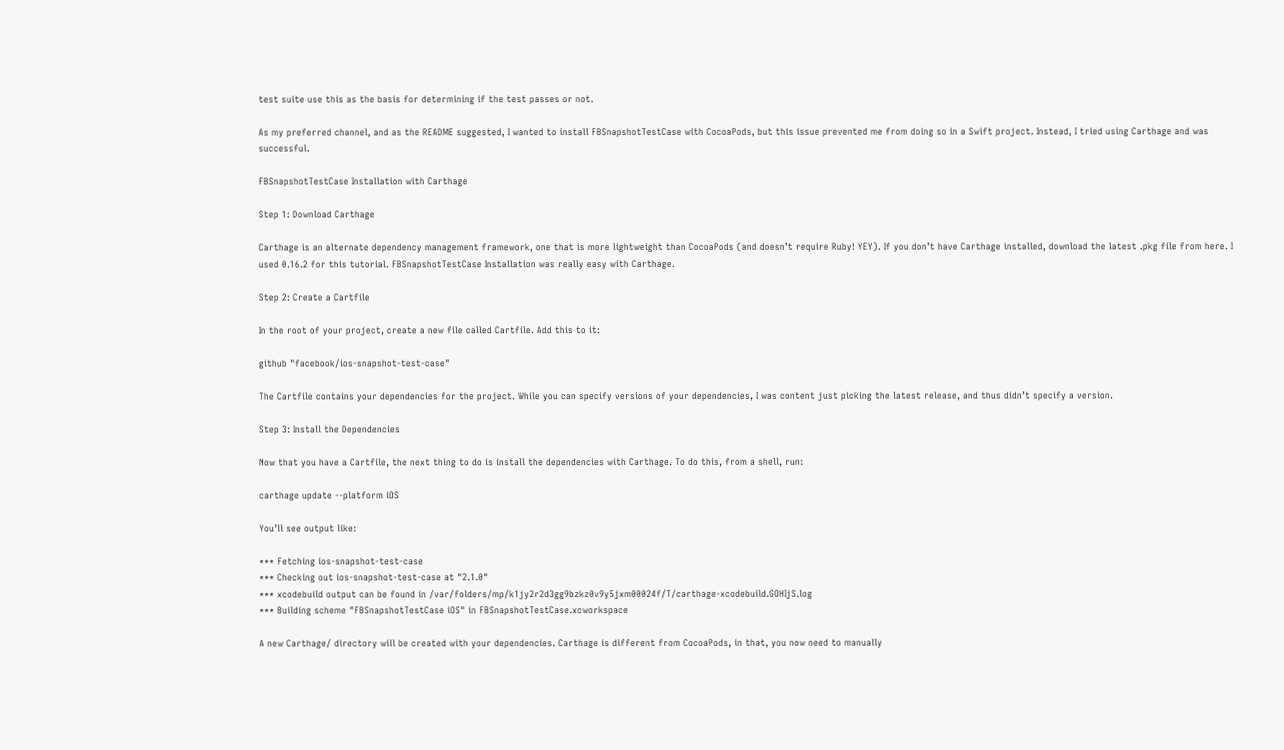test suite use this as the basis for determining if the test passes or not.

As my preferred channel, and as the README suggested, I wanted to install FBSnapshotTestCase with CocoaPods, but this issue prevented me from doing so in a Swift project. Instead, I tried using Carthage and was successful.

FBSnapshotTestCase Installation with Carthage

Step 1: Download Carthage

Carthage is an alternate dependency management framework, one that is more lightweight than CocoaPods (and doesn’t require Ruby! YEY). If you don’t have Carthage installed, download the latest .pkg file from here. I used 0.16.2 for this tutorial. FBSnapshotTestCase Installation was really easy with Carthage.

Step 2: Create a Cartfile

In the root of your project, create a new file called Cartfile. Add this to it:

github "facebook/ios-snapshot-test-case"

The Cartfile contains your dependencies for the project. While you can specify versions of your dependencies, I was content just picking the latest release, and thus didn’t specify a version.

Step 3: Install the Dependencies

Now that you have a Cartfile, the next thing to do is install the dependencies with Carthage. To do this, from a shell, run:

carthage update --platform iOS

You’ll see output like:

*** Fetching ios-snapshot-test-case
*** Checking out ios-snapshot-test-case at "2.1.0"
*** xcodebuild output can be found in /var/folders/mp/k1jy2r2d3gg9bzkz0v9y5jxm00024f/T/carthage-xcodebuild.GOHIjS.log
*** Building scheme "FBSnapshotTestCase iOS" in FBSnapshotTestCase.xcworkspace

A new Carthage/ directory will be created with your dependencies. Carthage is different from CocoaPods, in that, you now need to manually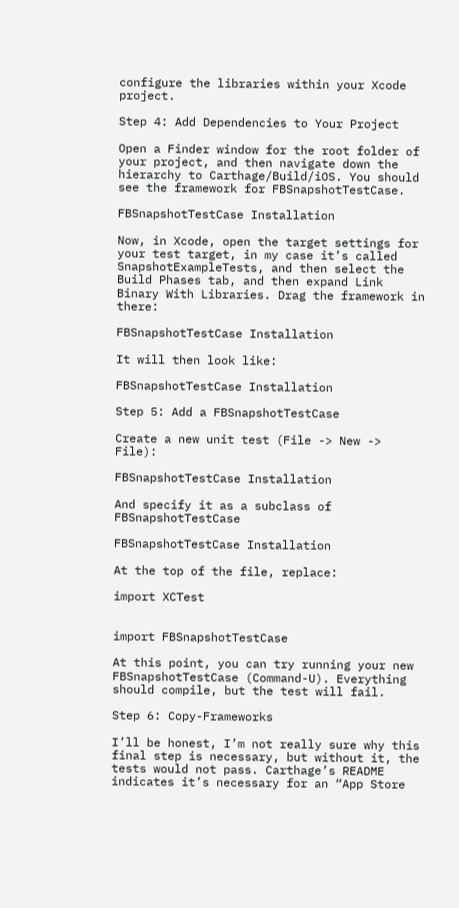configure the libraries within your Xcode project.

Step 4: Add Dependencies to Your Project

Open a Finder window for the root folder of your project, and then navigate down the hierarchy to Carthage/Build/iOS. You should see the framework for FBSnapshotTestCase.

FBSnapshotTestCase Installation

Now, in Xcode, open the target settings for your test target, in my case it’s called SnapshotExampleTests, and then select the Build Phases tab, and then expand Link Binary With Libraries. Drag the framework in there:

FBSnapshotTestCase Installation

It will then look like:

FBSnapshotTestCase Installation

Step 5: Add a FBSnapshotTestCase

Create a new unit test (File -> New -> File):

FBSnapshotTestCase Installation

And specify it as a subclass of FBSnapshotTestCase

FBSnapshotTestCase Installation

At the top of the file, replace:

import XCTest


import FBSnapshotTestCase

At this point, you can try running your new FBSnapshotTestCase (Command-U). Everything should compile, but the test will fail.

Step 6: Copy-Frameworks

I’ll be honest, I’m not really sure why this final step is necessary, but without it, the tests would not pass. Carthage’s README indicates it’s necessary for an “App Store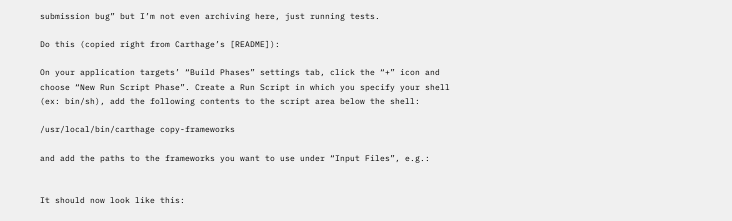submission bug” but I’m not even archiving here, just running tests.

Do this (copied right from Carthage’s [README]):

On your application targets’ “Build Phases” settings tab, click the “+” icon and choose “New Run Script Phase”. Create a Run Script in which you specify your shell (ex: bin/sh), add the following contents to the script area below the shell:

/usr/local/bin/carthage copy-frameworks

and add the paths to the frameworks you want to use under “Input Files”, e.g.:


It should now look like this: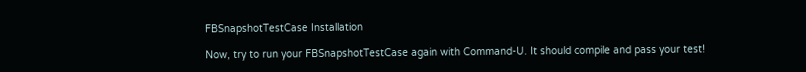FBSnapshotTestCase Installation

Now, try to run your FBSnapshotTestCase again with Command-U. It should compile and pass your test!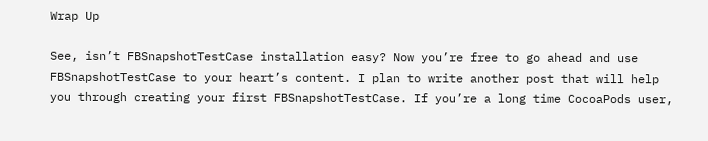Wrap Up

See, isn’t FBSnapshotTestCase installation easy? Now you’re free to go ahead and use FBSnapshotTestCase to your heart’s content. I plan to write another post that will help you through creating your first FBSnapshotTestCase. If you’re a long time CocoaPods user,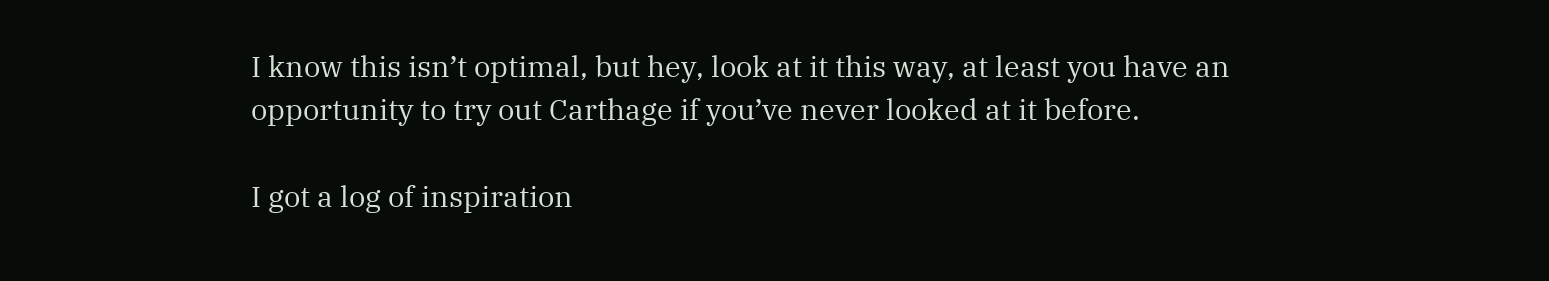I know this isn’t optimal, but hey, look at it this way, at least you have an opportunity to try out Carthage if you’ve never looked at it before.

I got a log of inspiration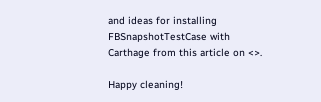and ideas for installing FBSnapshotTestCase with Carthage from this article on <>.

Happy cleaning!